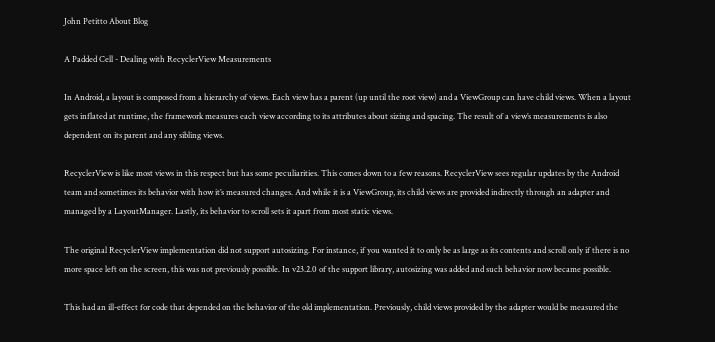John Petitto About Blog

A Padded Cell - Dealing with RecyclerView Measurements

In Android, a layout is composed from a hierarchy of views. Each view has a parent (up until the root view) and a ViewGroup can have child views. When a layout gets inflated at runtime, the framework measures each view according to its attributes about sizing and spacing. The result of a view’s measurements is also dependent on its parent and any sibling views.

RecyclerView is like most views in this respect but has some peculiarities. This comes down to a few reasons. RecyclerView sees regular updates by the Android team and sometimes its behavior with how it’s measured changes. And while it is a ViewGroup, its child views are provided indirectly through an adapter and managed by a LayoutManager. Lastly, its behavior to scroll sets it apart from most static views.

The original RecyclerView implementation did not support autosizing. For instance, if you wanted it to only be as large as its contents and scroll only if there is no more space left on the screen, this was not previously possible. In v23.2.0 of the support library, autosizing was added and such behavior now became possible.

This had an ill-effect for code that depended on the behavior of the old implementation. Previously, child views provided by the adapter would be measured the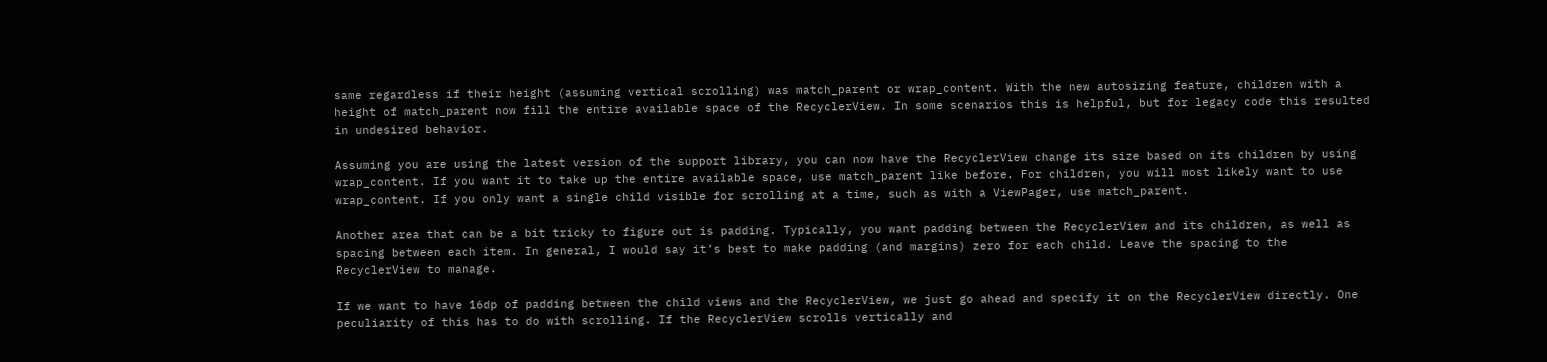same regardless if their height (assuming vertical scrolling) was match_parent or wrap_content. With the new autosizing feature, children with a height of match_parent now fill the entire available space of the RecyclerView. In some scenarios this is helpful, but for legacy code this resulted in undesired behavior.

Assuming you are using the latest version of the support library, you can now have the RecyclerView change its size based on its children by using wrap_content. If you want it to take up the entire available space, use match_parent like before. For children, you will most likely want to use wrap_content. If you only want a single child visible for scrolling at a time, such as with a ViewPager, use match_parent.

Another area that can be a bit tricky to figure out is padding. Typically, you want padding between the RecyclerView and its children, as well as spacing between each item. In general, I would say it’s best to make padding (and margins) zero for each child. Leave the spacing to the RecyclerView to manage.

If we want to have 16dp of padding between the child views and the RecyclerView, we just go ahead and specify it on the RecyclerView directly. One peculiarity of this has to do with scrolling. If the RecyclerView scrolls vertically and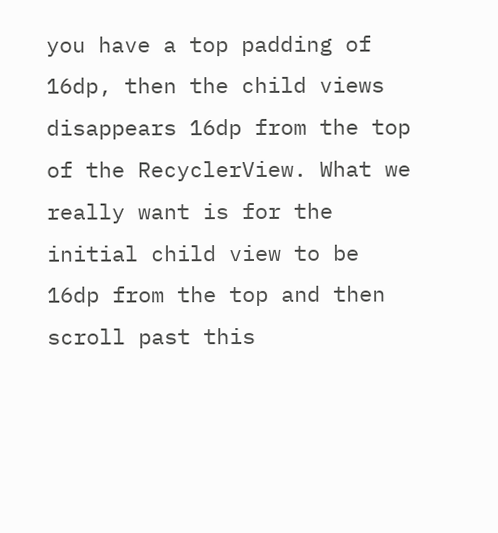you have a top padding of 16dp, then the child views disappears 16dp from the top of the RecyclerView. What we really want is for the initial child view to be 16dp from the top and then scroll past this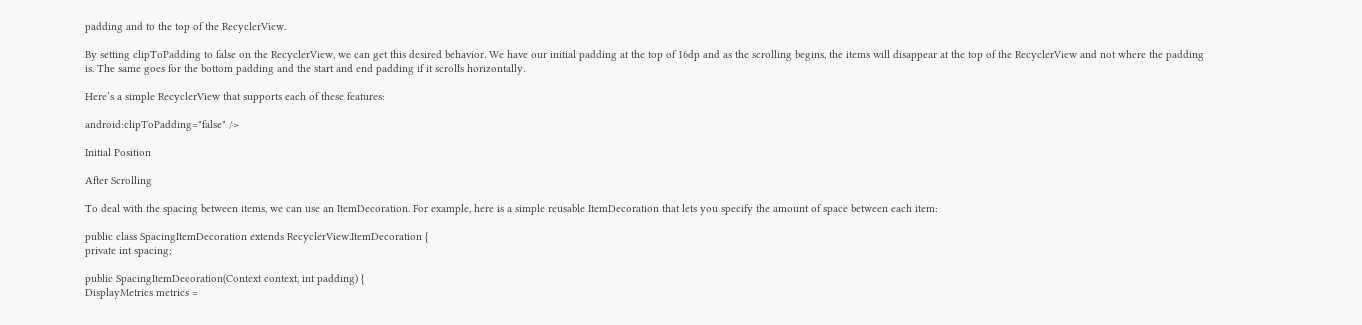padding and to the top of the RecyclerView.

By setting clipToPadding to false on the RecyclerView, we can get this desired behavior. We have our initial padding at the top of 16dp and as the scrolling begins, the items will disappear at the top of the RecyclerView and not where the padding is. The same goes for the bottom padding and the start and end padding if it scrolls horizontally.

Here’s a simple RecyclerView that supports each of these features:

android:clipToPadding="false" />

Initial Position

After Scrolling

To deal with the spacing between items, we can use an ItemDecoration. For example, here is a simple reusable ItemDecoration that lets you specify the amount of space between each item:

public class SpacingItemDecoration extends RecyclerView.ItemDecoration {
private int spacing;

public SpacingItemDecoration(Context context, int padding) {
DisplayMetrics metrics =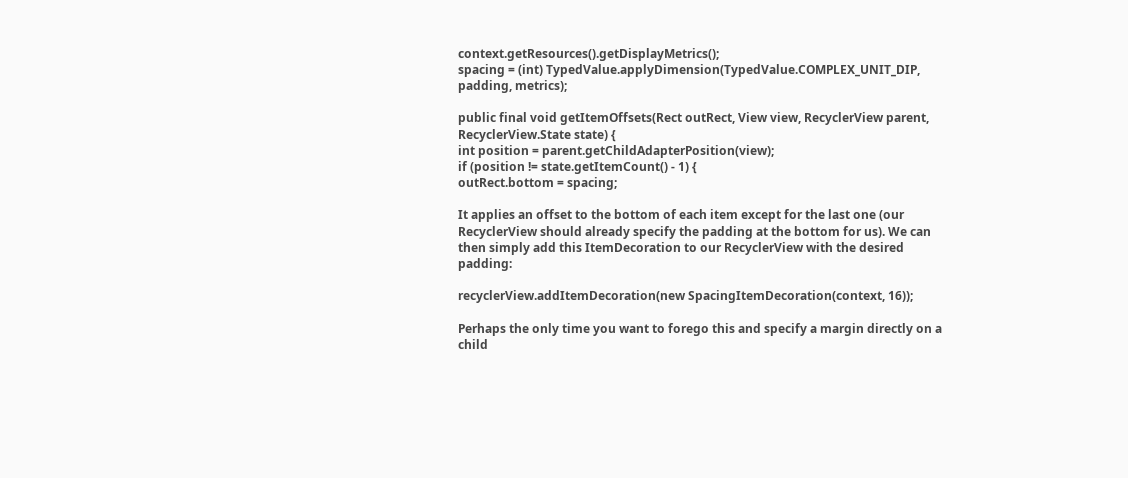context.getResources().getDisplayMetrics();
spacing = (int) TypedValue.applyDimension(TypedValue.COMPLEX_UNIT_DIP, padding, metrics);

public final void getItemOffsets(Rect outRect, View view, RecyclerView parent, RecyclerView.State state) {
int position = parent.getChildAdapterPosition(view);
if (position != state.getItemCount() - 1) {
outRect.bottom = spacing;

It applies an offset to the bottom of each item except for the last one (our RecyclerView should already specify the padding at the bottom for us). We can then simply add this ItemDecoration to our RecyclerView with the desired padding:

recyclerView.addItemDecoration(new SpacingItemDecoration(context, 16));

Perhaps the only time you want to forego this and specify a margin directly on a child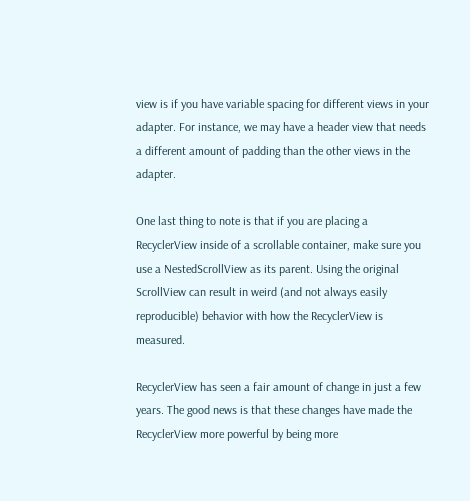view is if you have variable spacing for different views in your adapter. For instance, we may have a header view that needs a different amount of padding than the other views in the adapter.

One last thing to note is that if you are placing a RecyclerView inside of a scrollable container, make sure you use a NestedScrollView as its parent. Using the original ScrollView can result in weird (and not always easily reproducible) behavior with how the RecyclerView is measured.

RecyclerView has seen a fair amount of change in just a few years. The good news is that these changes have made the RecyclerView more powerful by being more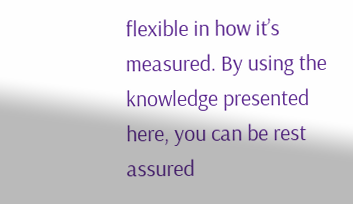flexible in how it’s measured. By using the knowledge presented here, you can be rest assured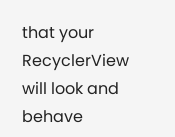that your RecyclerView will look and behave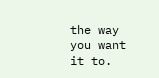the way you want it to.